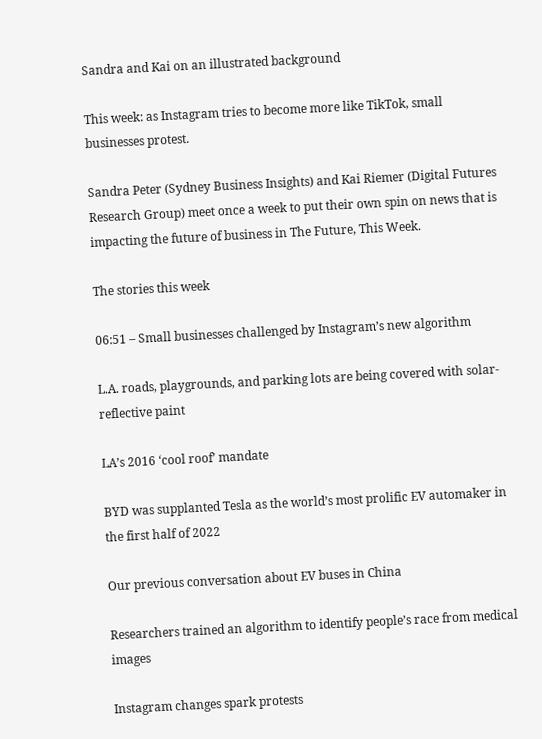Sandra and Kai on an illustrated background

This week: as Instagram tries to become more like TikTok, small businesses protest.

Sandra Peter (Sydney Business Insights) and Kai Riemer (Digital Futures Research Group) meet once a week to put their own spin on news that is impacting the future of business in The Future, This Week.

The stories this week

06:51 – Small businesses challenged by Instagram’s new algorithm

L.A. roads, playgrounds, and parking lots are being covered with solar-reflective paint

LA’s 2016 ‘cool roof’ mandate

BYD was supplanted Tesla as the world’s most prolific EV automaker in the first half of 2022

Our previous conversation about EV buses in China

Researchers trained an algorithm to identify people’s race from medical images

Instagram changes spark protests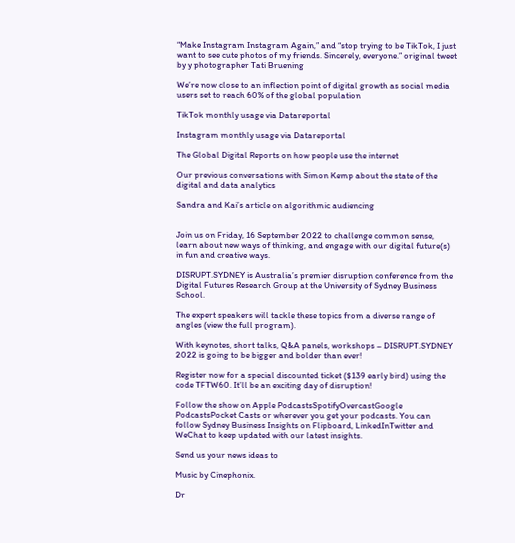“Make Instagram Instagram Again,” and “stop trying to be TikTok, I just want to see cute photos of my friends. Sincerely, everyone.” original tweet by y photographer Tati Bruening

We’re now close to an inflection point of digital growth as social media users set to reach 60% of the global population

TikTok monthly usage via Datareportal

Instagram monthly usage via Datareportal

The Global Digital Reports on how people use the internet

Our previous conversations with Simon Kemp about the state of the digital and data analytics

Sandra and Kai’s article on algorithmic audiencing


Join us on Friday, 16 September 2022 to challenge common sense, learn about new ways of thinking, and engage with our digital future(s) in fun and creative ways.

DISRUPT.SYDNEY is Australia’s premier disruption conference from the Digital Futures Research Group at the University of Sydney Business School.

The expert speakers will tackle these topics from a diverse range of angles (view the full program).

With keynotes, short talks, Q&A panels, workshops – DISRUPT.SYDNEY 2022 is going to be bigger and bolder than ever!

Register now for a special discounted ticket ($139 early bird) using the code TFTW60. It’ll be an exciting day of disruption!

Follow the show on Apple PodcastsSpotifyOvercastGoogle PodcastsPocket Casts or wherever you get your podcasts. You can follow Sydney Business Insights on Flipboard, LinkedInTwitter and WeChat to keep updated with our latest insights.

Send us your news ideas to

Music by Cinephonix.

Dr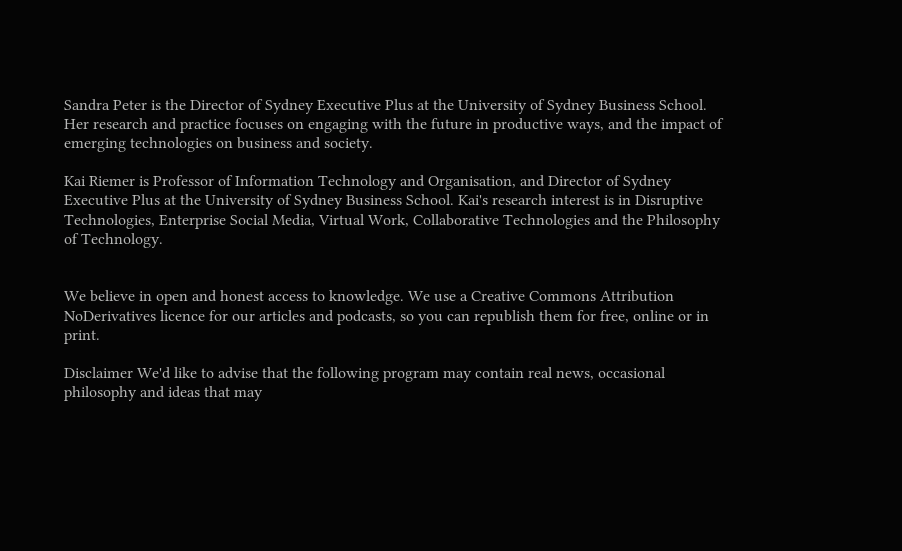Sandra Peter is the Director of Sydney Executive Plus at the University of Sydney Business School. Her research and practice focuses on engaging with the future in productive ways, and the impact of emerging technologies on business and society.

Kai Riemer is Professor of Information Technology and Organisation, and Director of Sydney Executive Plus at the University of Sydney Business School. Kai's research interest is in Disruptive Technologies, Enterprise Social Media, Virtual Work, Collaborative Technologies and the Philosophy of Technology.


We believe in open and honest access to knowledge. We use a Creative Commons Attribution NoDerivatives licence for our articles and podcasts, so you can republish them for free, online or in print.

Disclaimer We'd like to advise that the following program may contain real news, occasional philosophy and ideas that may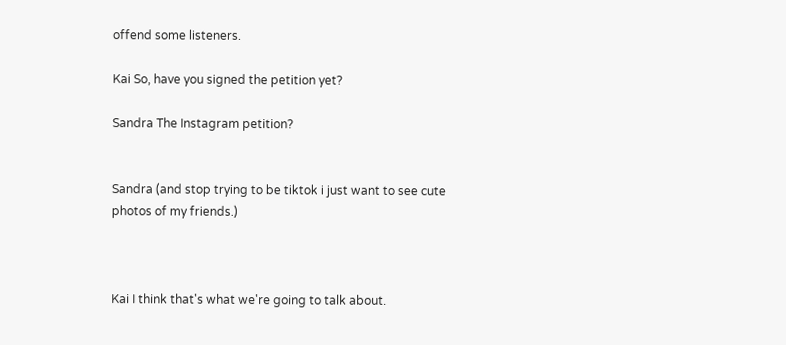offend some listeners.

Kai So, have you signed the petition yet?

Sandra The Instagram petition?


Sandra (and stop trying to be tiktok i just want to see cute photos of my friends.)



Kai I think that's what we're going to talk about.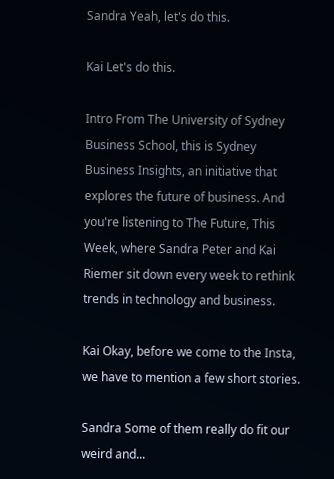Sandra Yeah, let's do this.

Kai Let's do this.

Intro From The University of Sydney Business School, this is Sydney Business Insights, an initiative that explores the future of business. And you're listening to The Future, This Week, where Sandra Peter and Kai Riemer sit down every week to rethink trends in technology and business.

Kai Okay, before we come to the Insta, we have to mention a few short stories.

Sandra Some of them really do fit our weird and...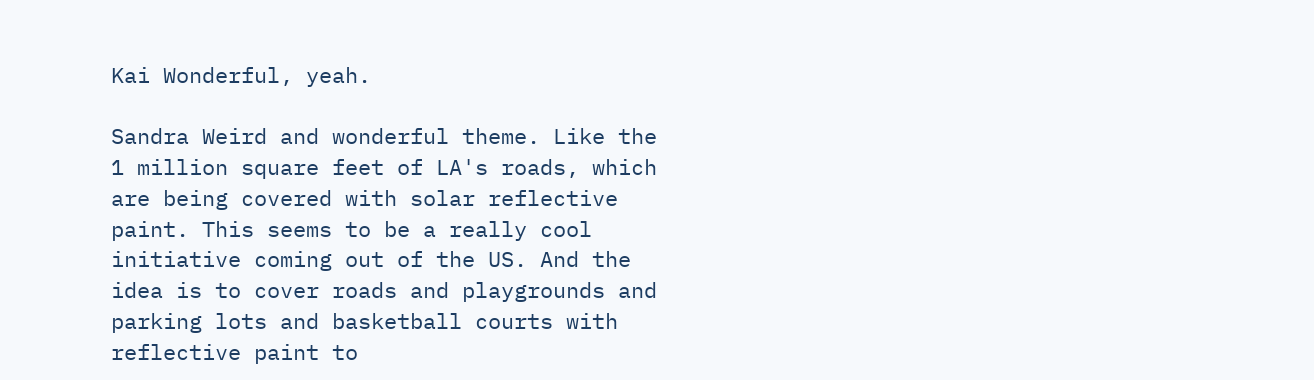Kai Wonderful, yeah.

Sandra Weird and wonderful theme. Like the 1 million square feet of LA's roads, which are being covered with solar reflective paint. This seems to be a really cool initiative coming out of the US. And the idea is to cover roads and playgrounds and parking lots and basketball courts with reflective paint to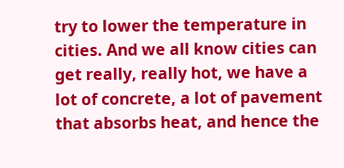try to lower the temperature in cities. And we all know cities can get really, really hot, we have a lot of concrete, a lot of pavement that absorbs heat, and hence the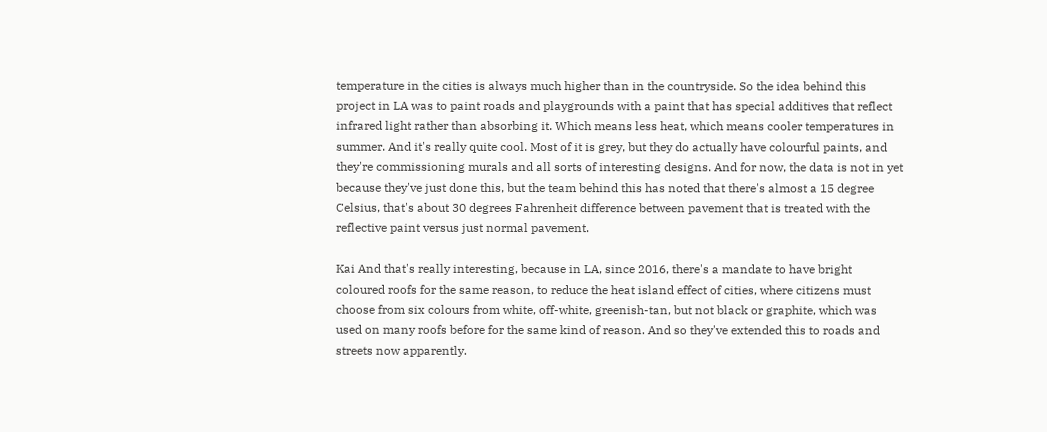temperature in the cities is always much higher than in the countryside. So the idea behind this project in LA was to paint roads and playgrounds with a paint that has special additives that reflect infrared light rather than absorbing it. Which means less heat, which means cooler temperatures in summer. And it's really quite cool. Most of it is grey, but they do actually have colourful paints, and they're commissioning murals and all sorts of interesting designs. And for now, the data is not in yet because they've just done this, but the team behind this has noted that there's almost a 15 degree Celsius, that's about 30 degrees Fahrenheit difference between pavement that is treated with the reflective paint versus just normal pavement.

Kai And that's really interesting, because in LA, since 2016, there's a mandate to have bright coloured roofs for the same reason, to reduce the heat island effect of cities, where citizens must choose from six colours from white, off-white, greenish-tan, but not black or graphite, which was used on many roofs before for the same kind of reason. And so they've extended this to roads and streets now apparently.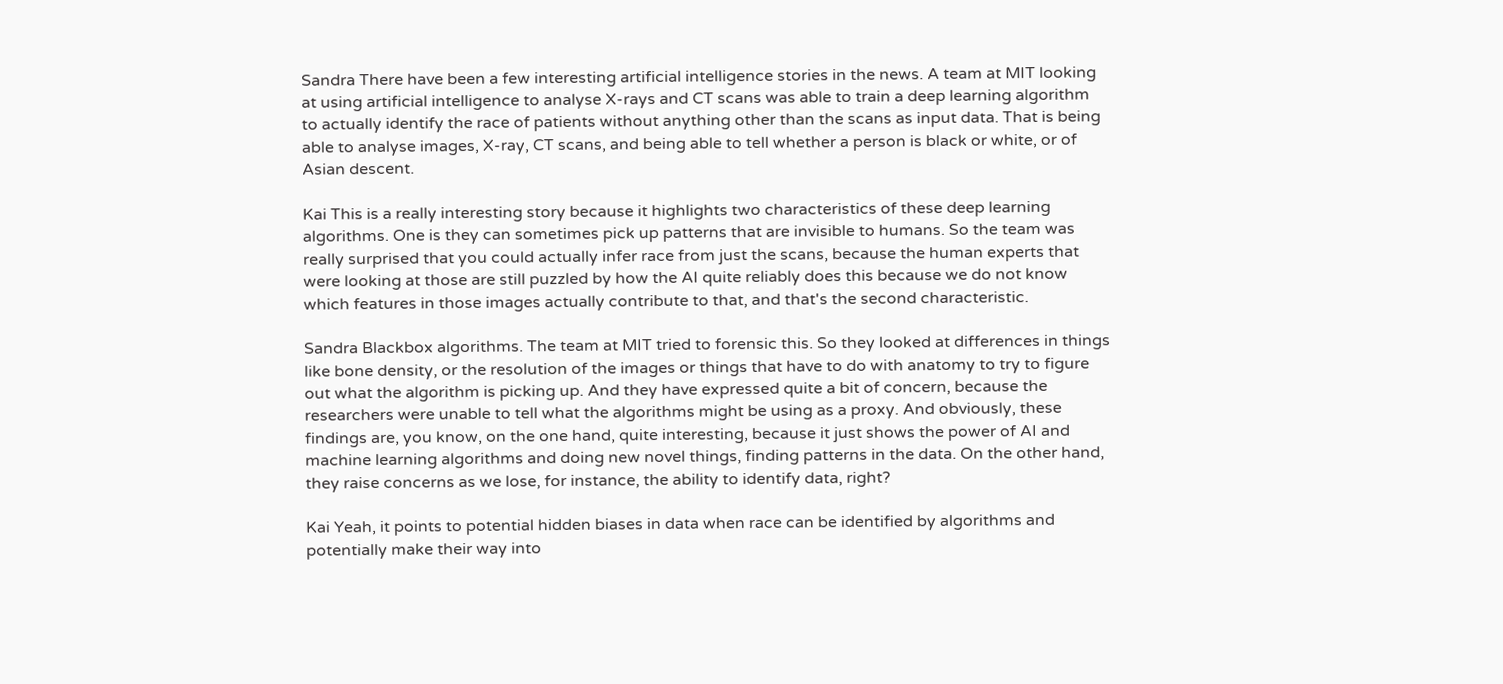Sandra There have been a few interesting artificial intelligence stories in the news. A team at MIT looking at using artificial intelligence to analyse X-rays and CT scans was able to train a deep learning algorithm to actually identify the race of patients without anything other than the scans as input data. That is being able to analyse images, X-ray, CT scans, and being able to tell whether a person is black or white, or of Asian descent.

Kai This is a really interesting story because it highlights two characteristics of these deep learning algorithms. One is they can sometimes pick up patterns that are invisible to humans. So the team was really surprised that you could actually infer race from just the scans, because the human experts that were looking at those are still puzzled by how the AI quite reliably does this because we do not know which features in those images actually contribute to that, and that's the second characteristic.

Sandra Blackbox algorithms. The team at MIT tried to forensic this. So they looked at differences in things like bone density, or the resolution of the images or things that have to do with anatomy to try to figure out what the algorithm is picking up. And they have expressed quite a bit of concern, because the researchers were unable to tell what the algorithms might be using as a proxy. And obviously, these findings are, you know, on the one hand, quite interesting, because it just shows the power of AI and machine learning algorithms and doing new novel things, finding patterns in the data. On the other hand, they raise concerns as we lose, for instance, the ability to identify data, right?

Kai Yeah, it points to potential hidden biases in data when race can be identified by algorithms and potentially make their way into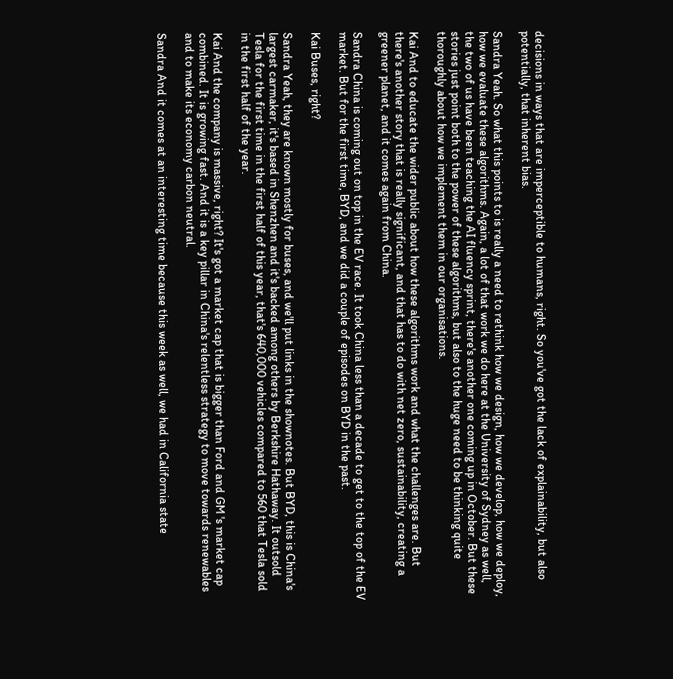decisions in ways that are imperceptible to humans, right. So you've got the lack of explainability, but also potentially, that inherent bias.

Sandra Yeah. So what this points to is really a need to rethink how we design, how we develop, how we deploy, how we evaluate these algorithms. Again, a lot of that work we do here at the University of Sydney as well, the two of us have been teaching the AI fluency sprint, there's another one coming up in October. But these stories just point both to the power of these algorithms, but also to the huge need to be thinking quite thoroughly about how we implement them in our organisations.

Kai And to educate the wider public about how these algorithms work and what the challenges are. But there's another story that is really significant, and that has to do with net zero, sustainability, creating a greener planet, and it comes again from China.

Sandra China is coming out on top in the EV race. It took China less than a decade to get to the top of the EV market. But for the first time, BYD, and we did a couple of episodes on BYD in the past.

Kai Buses, right?

Sandra Yeah, they are known mostly for buses, and we'll put links in the shownotes. But BYD, this is China's largest carmaker, it's based in Shenzhen and it's backed among others by Berkshire Hathaway. It outsold Tesla for the first time in the first half of this year, that's 640,000 vehicles compared to 560 that Tesla sold in the first half of the year.

Kai And the company is massive, right? It's got a market cap that is bigger than Ford and GM 's market cap combined. It is growing fast. And it is a key pillar in China's relentless strategy to move towards renewables and to make its economy carbon neutral.

Sandra And it comes at an interesting time because this week as well, we had in California state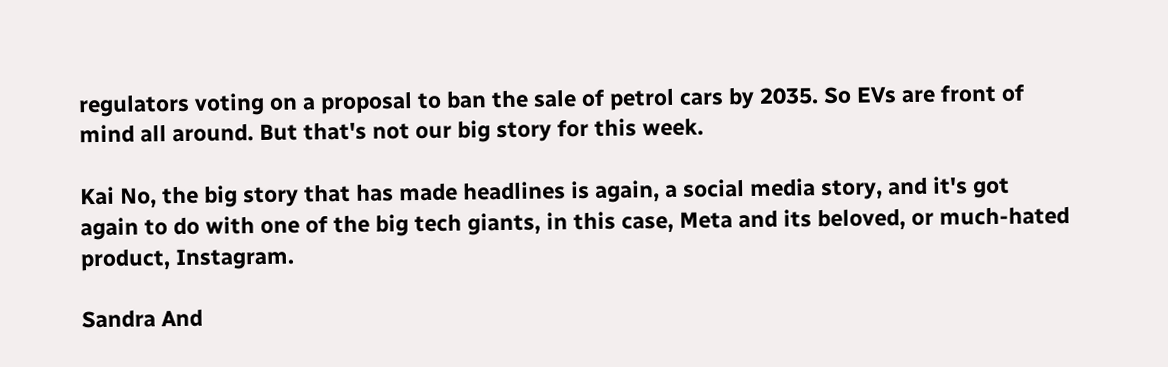regulators voting on a proposal to ban the sale of petrol cars by 2035. So EVs are front of mind all around. But that's not our big story for this week.

Kai No, the big story that has made headlines is again, a social media story, and it's got again to do with one of the big tech giants, in this case, Meta and its beloved, or much-hated product, Instagram.

Sandra And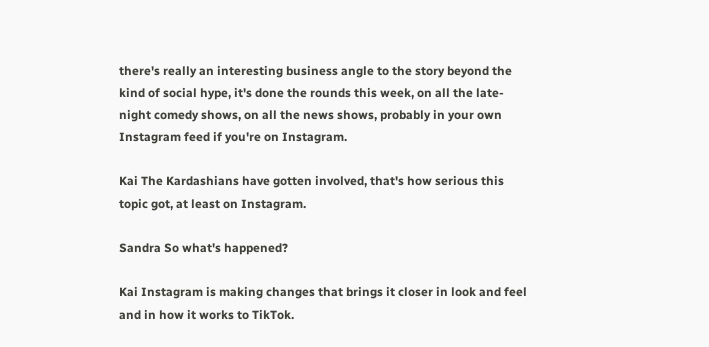there's really an interesting business angle to the story beyond the kind of social hype, it's done the rounds this week, on all the late-night comedy shows, on all the news shows, probably in your own Instagram feed if you're on Instagram.

Kai The Kardashians have gotten involved, that's how serious this topic got, at least on Instagram.

Sandra So what's happened?

Kai Instagram is making changes that brings it closer in look and feel and in how it works to TikTok.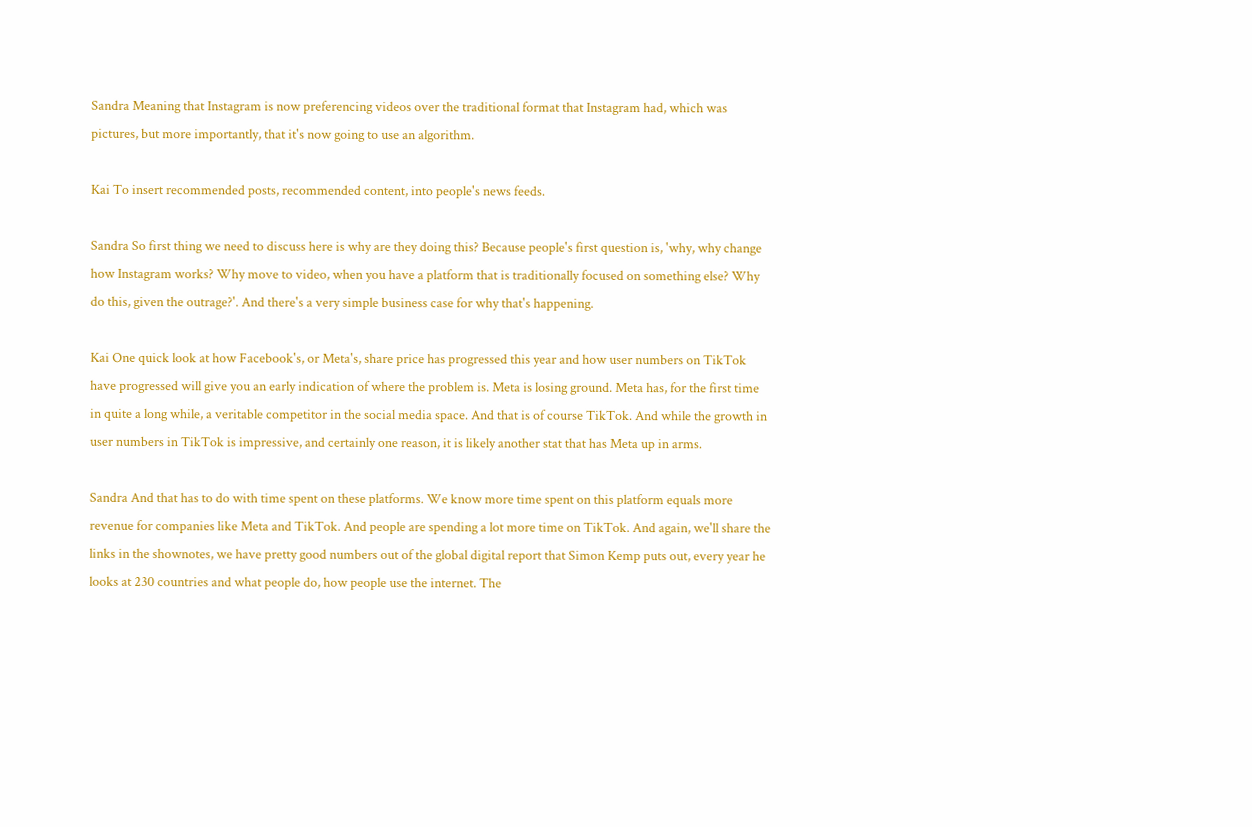Sandra Meaning that Instagram is now preferencing videos over the traditional format that Instagram had, which was pictures, but more importantly, that it's now going to use an algorithm.

Kai To insert recommended posts, recommended content, into people's news feeds.

Sandra So first thing we need to discuss here is why are they doing this? Because people's first question is, 'why, why change how Instagram works? Why move to video, when you have a platform that is traditionally focused on something else? Why do this, given the outrage?'. And there's a very simple business case for why that's happening.

Kai One quick look at how Facebook's, or Meta's, share price has progressed this year and how user numbers on TikTok have progressed will give you an early indication of where the problem is. Meta is losing ground. Meta has, for the first time in quite a long while, a veritable competitor in the social media space. And that is of course TikTok. And while the growth in user numbers in TikTok is impressive, and certainly one reason, it is likely another stat that has Meta up in arms.

Sandra And that has to do with time spent on these platforms. We know more time spent on this platform equals more revenue for companies like Meta and TikTok. And people are spending a lot more time on TikTok. And again, we'll share the links in the shownotes, we have pretty good numbers out of the global digital report that Simon Kemp puts out, every year he looks at 230 countries and what people do, how people use the internet. The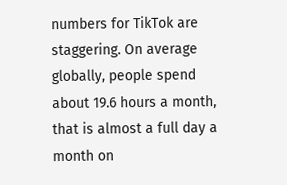numbers for TikTok are staggering. On average globally, people spend about 19.6 hours a month, that is almost a full day a month on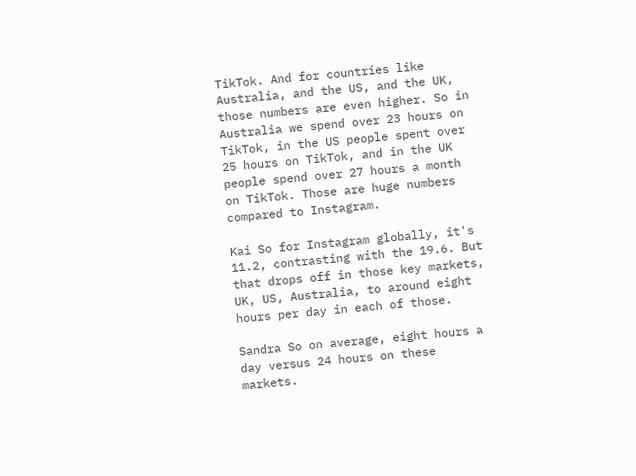TikTok. And for countries like Australia, and the US, and the UK, those numbers are even higher. So in Australia we spend over 23 hours on TikTok, in the US people spent over 25 hours on TikTok, and in the UK people spend over 27 hours a month on TikTok. Those are huge numbers compared to Instagram.

Kai So for Instagram globally, it's 11.2, contrasting with the 19.6. But that drops off in those key markets, UK, US, Australia, to around eight hours per day in each of those.

Sandra So on average, eight hours a day versus 24 hours on these markets.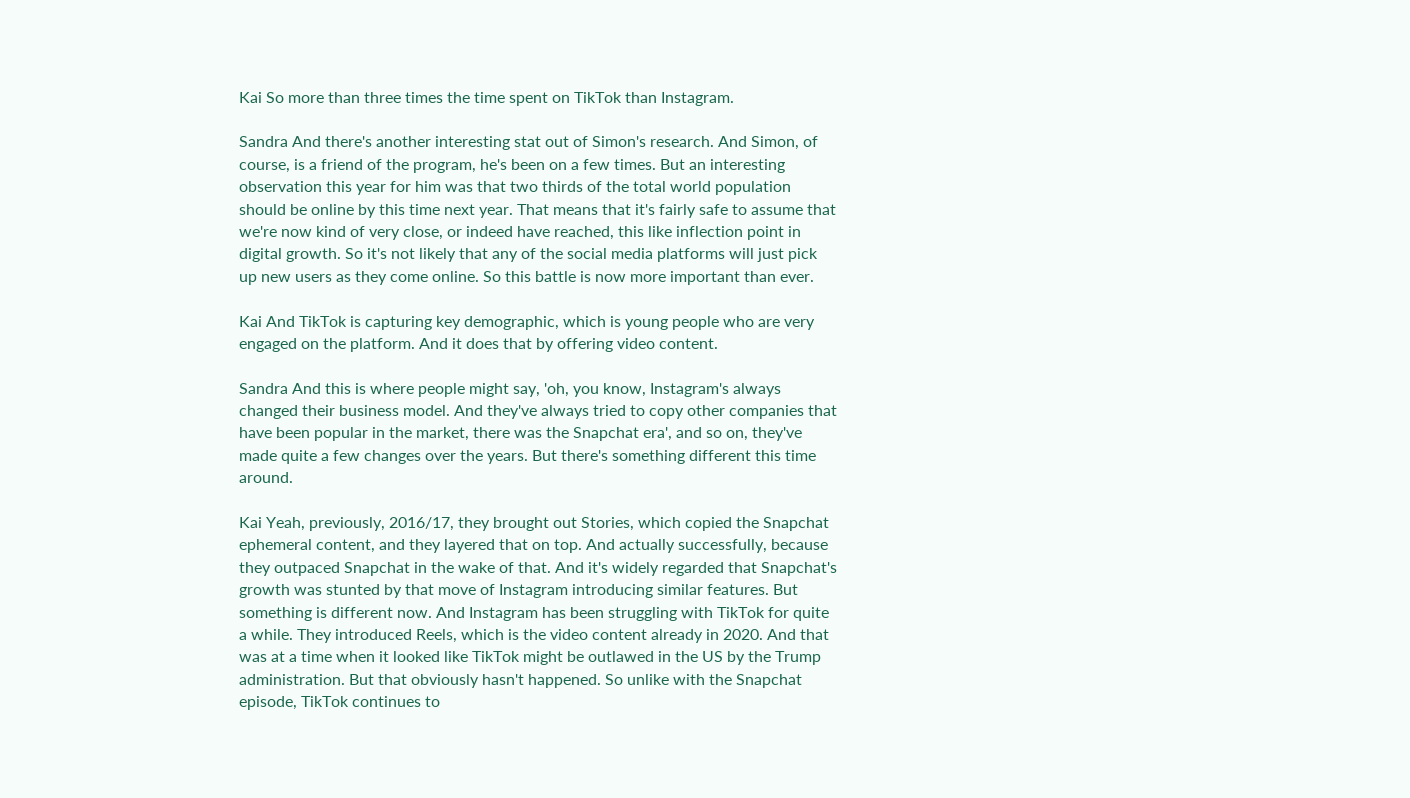Kai So more than three times the time spent on TikTok than Instagram.

Sandra And there's another interesting stat out of Simon's research. And Simon, of course, is a friend of the program, he's been on a few times. But an interesting observation this year for him was that two thirds of the total world population should be online by this time next year. That means that it's fairly safe to assume that we're now kind of very close, or indeed have reached, this like inflection point in digital growth. So it's not likely that any of the social media platforms will just pick up new users as they come online. So this battle is now more important than ever.

Kai And TikTok is capturing key demographic, which is young people who are very engaged on the platform. And it does that by offering video content.

Sandra And this is where people might say, 'oh, you know, Instagram's always changed their business model. And they've always tried to copy other companies that have been popular in the market, there was the Snapchat era', and so on, they've made quite a few changes over the years. But there's something different this time around.

Kai Yeah, previously, 2016/17, they brought out Stories, which copied the Snapchat ephemeral content, and they layered that on top. And actually successfully, because they outpaced Snapchat in the wake of that. And it's widely regarded that Snapchat's growth was stunted by that move of Instagram introducing similar features. But something is different now. And Instagram has been struggling with TikTok for quite a while. They introduced Reels, which is the video content already in 2020. And that was at a time when it looked like TikTok might be outlawed in the US by the Trump administration. But that obviously hasn't happened. So unlike with the Snapchat episode, TikTok continues to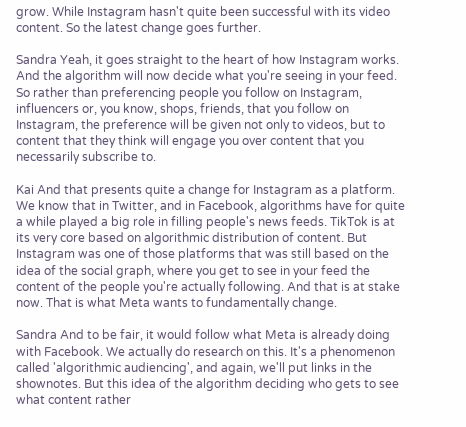grow. While Instagram hasn't quite been successful with its video content. So the latest change goes further.

Sandra Yeah, it goes straight to the heart of how Instagram works. And the algorithm will now decide what you're seeing in your feed. So rather than preferencing people you follow on Instagram, influencers or, you know, shops, friends, that you follow on Instagram, the preference will be given not only to videos, but to content that they think will engage you over content that you necessarily subscribe to.

Kai And that presents quite a change for Instagram as a platform. We know that in Twitter, and in Facebook, algorithms have for quite a while played a big role in filling people's news feeds. TikTok is at its very core based on algorithmic distribution of content. But Instagram was one of those platforms that was still based on the idea of the social graph, where you get to see in your feed the content of the people you're actually following. And that is at stake now. That is what Meta wants to fundamentally change.

Sandra And to be fair, it would follow what Meta is already doing with Facebook. We actually do research on this. It's a phenomenon called 'algorithmic audiencing', and again, we'll put links in the shownotes. But this idea of the algorithm deciding who gets to see what content rather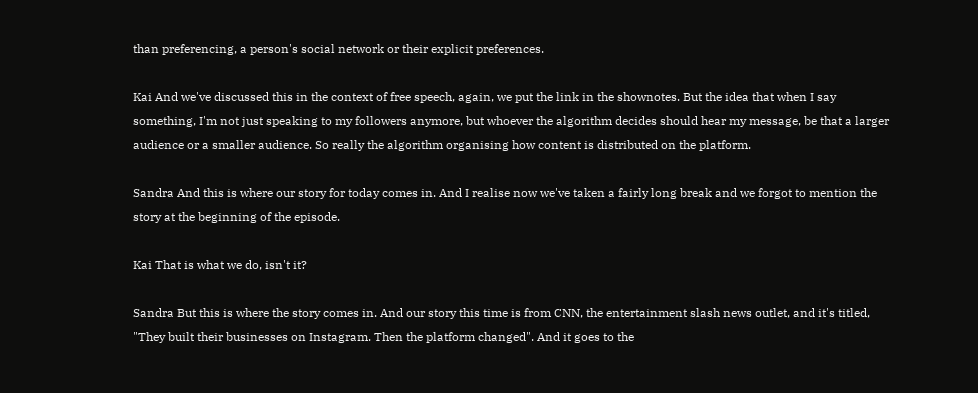than preferencing, a person's social network or their explicit preferences.

Kai And we've discussed this in the context of free speech, again, we put the link in the shownotes. But the idea that when I say something, I'm not just speaking to my followers anymore, but whoever the algorithm decides should hear my message, be that a larger audience or a smaller audience. So really the algorithm organising how content is distributed on the platform.

Sandra And this is where our story for today comes in. And I realise now we've taken a fairly long break and we forgot to mention the story at the beginning of the episode.

Kai That is what we do, isn't it?

Sandra But this is where the story comes in. And our story this time is from CNN, the entertainment slash news outlet, and it's titled, "They built their businesses on Instagram. Then the platform changed". And it goes to the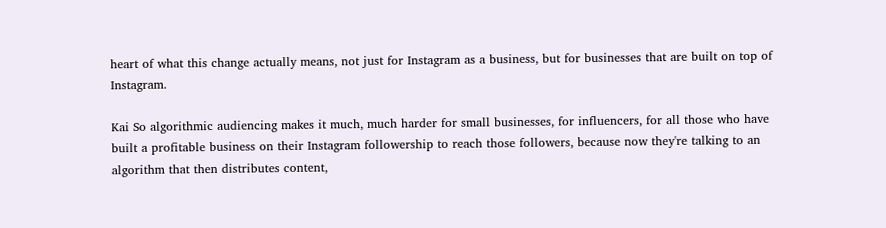heart of what this change actually means, not just for Instagram as a business, but for businesses that are built on top of Instagram.

Kai So algorithmic audiencing makes it much, much harder for small businesses, for influencers, for all those who have built a profitable business on their Instagram followership to reach those followers, because now they're talking to an algorithm that then distributes content,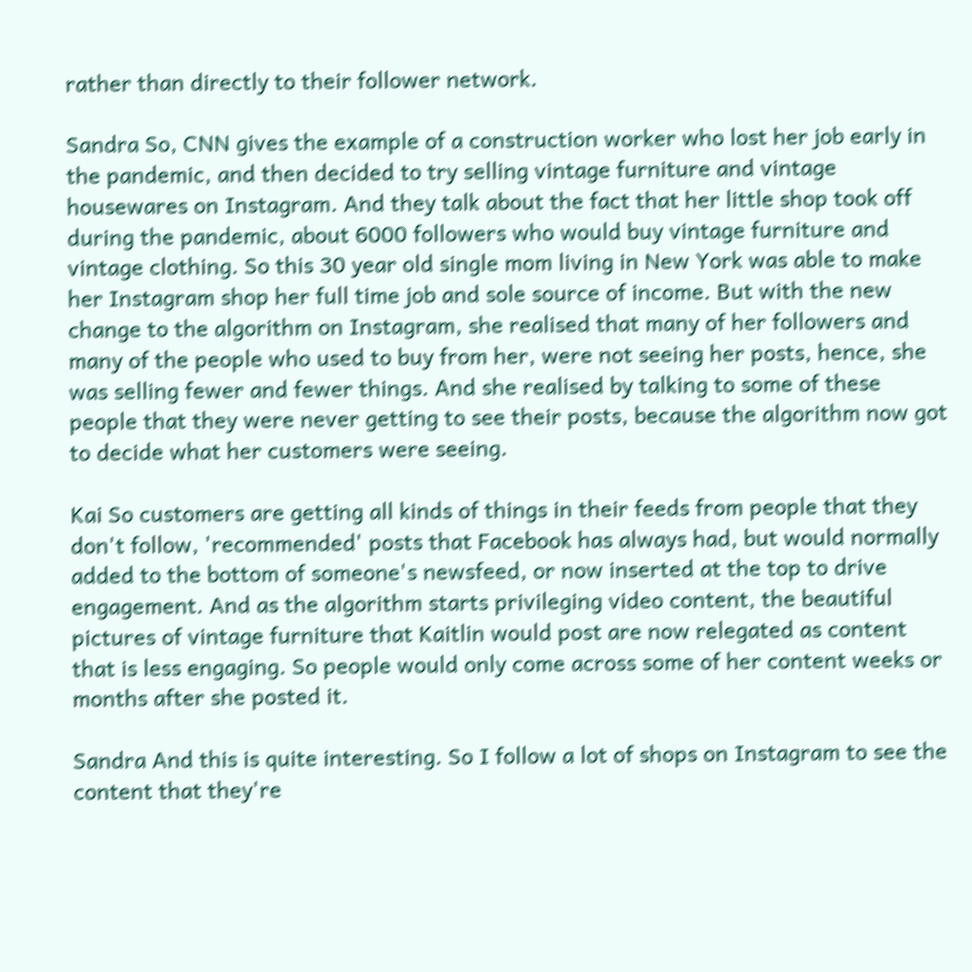rather than directly to their follower network.

Sandra So, CNN gives the example of a construction worker who lost her job early in the pandemic, and then decided to try selling vintage furniture and vintage housewares on Instagram. And they talk about the fact that her little shop took off during the pandemic, about 6000 followers who would buy vintage furniture and vintage clothing. So this 30 year old single mom living in New York was able to make her Instagram shop her full time job and sole source of income. But with the new change to the algorithm on Instagram, she realised that many of her followers and many of the people who used to buy from her, were not seeing her posts, hence, she was selling fewer and fewer things. And she realised by talking to some of these people that they were never getting to see their posts, because the algorithm now got to decide what her customers were seeing.

Kai So customers are getting all kinds of things in their feeds from people that they don't follow, 'recommended' posts that Facebook has always had, but would normally added to the bottom of someone's newsfeed, or now inserted at the top to drive engagement. And as the algorithm starts privileging video content, the beautiful pictures of vintage furniture that Kaitlin would post are now relegated as content that is less engaging. So people would only come across some of her content weeks or months after she posted it.

Sandra And this is quite interesting. So I follow a lot of shops on Instagram to see the content that they're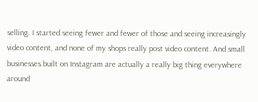selling. I started seeing fewer and fewer of those and seeing increasingly video content, and none of my shops really post video content. And small businesses built on Instagram are actually a really big thing everywhere around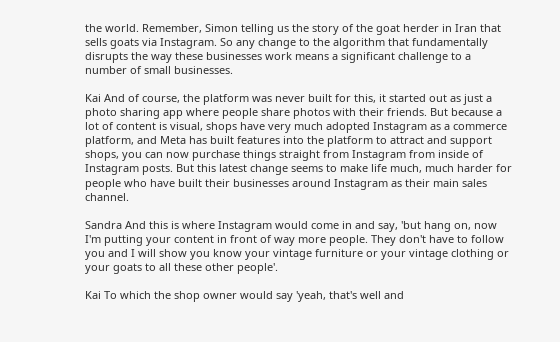the world. Remember, Simon telling us the story of the goat herder in Iran that sells goats via Instagram. So any change to the algorithm that fundamentally disrupts the way these businesses work means a significant challenge to a number of small businesses.

Kai And of course, the platform was never built for this, it started out as just a photo sharing app where people share photos with their friends. But because a lot of content is visual, shops have very much adopted Instagram as a commerce platform, and Meta has built features into the platform to attract and support shops, you can now purchase things straight from Instagram from inside of Instagram posts. But this latest change seems to make life much, much harder for people who have built their businesses around Instagram as their main sales channel.

Sandra And this is where Instagram would come in and say, 'but hang on, now I'm putting your content in front of way more people. They don't have to follow you and I will show you know your vintage furniture or your vintage clothing or your goats to all these other people'.

Kai To which the shop owner would say 'yeah, that's well and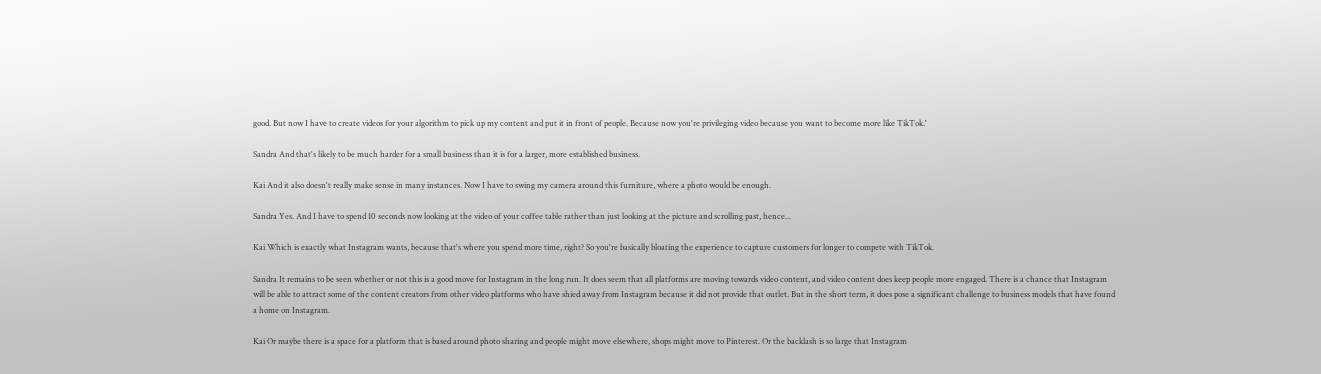good. But now I have to create videos for your algorithm to pick up my content and put it in front of people. Because now you're privileging video because you want to become more like TikTok.'

Sandra And that's likely to be much harder for a small business than it is for a larger, more established business.

Kai And it also doesn't really make sense in many instances. Now I have to swing my camera around this furniture, where a photo would be enough.

Sandra Yes. And I have to spend 10 seconds now looking at the video of your coffee table rather than just looking at the picture and scrolling past, hence...

Kai Which is exactly what Instagram wants, because that's where you spend more time, right? So you're basically bloating the experience to capture customers for longer to compete with TikTok.

Sandra It remains to be seen whether or not this is a good move for Instagram in the long run. It does seem that all platforms are moving towards video content, and video content does keep people more engaged. There is a chance that Instagram will be able to attract some of the content creators from other video platforms who have shied away from Instagram because it did not provide that outlet. But in the short term, it does pose a significant challenge to business models that have found a home on Instagram.

Kai Or maybe there is a space for a platform that is based around photo sharing and people might move elsewhere, shops might move to Pinterest. Or the backlash is so large that Instagram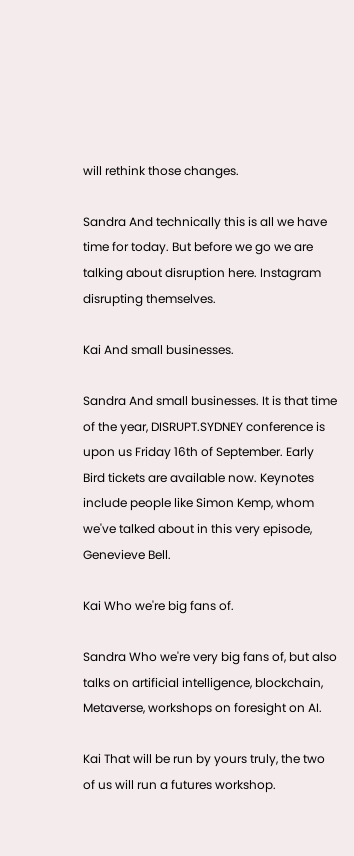will rethink those changes.

Sandra And technically this is all we have time for today. But before we go we are talking about disruption here. Instagram disrupting themselves.

Kai And small businesses.

Sandra And small businesses. It is that time of the year, DISRUPT.SYDNEY conference is upon us Friday 16th of September. Early Bird tickets are available now. Keynotes include people like Simon Kemp, whom we've talked about in this very episode, Genevieve Bell.

Kai Who we're big fans of.

Sandra Who we're very big fans of, but also talks on artificial intelligence, blockchain, Metaverse, workshops on foresight on AI.

Kai That will be run by yours truly, the two of us will run a futures workshop.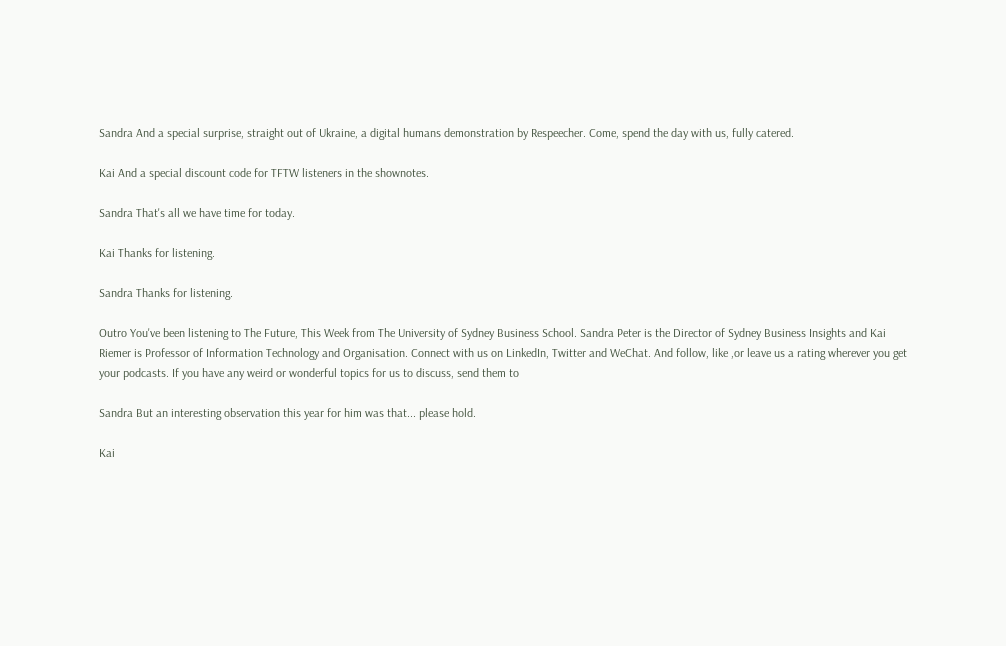Sandra And a special surprise, straight out of Ukraine, a digital humans demonstration by Respeecher. Come, spend the day with us, fully catered.

Kai And a special discount code for TFTW listeners in the shownotes.

Sandra That's all we have time for today.

Kai Thanks for listening.

Sandra Thanks for listening.

Outro You've been listening to The Future, This Week from The University of Sydney Business School. Sandra Peter is the Director of Sydney Business Insights and Kai Riemer is Professor of Information Technology and Organisation. Connect with us on LinkedIn, Twitter and WeChat. And follow, like ,or leave us a rating wherever you get your podcasts. If you have any weird or wonderful topics for us to discuss, send them to

Sandra But an interesting observation this year for him was that... please hold.

Kai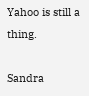Yahoo is still a thing.

Sandra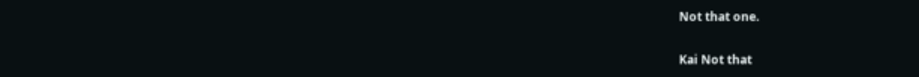Not that one.

Kai Not that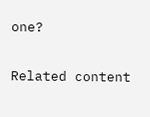one?

Related content